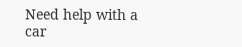Need help with a car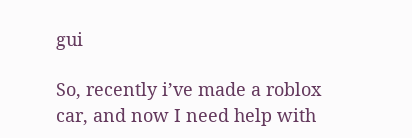gui

So, recently i’ve made a roblox car, and now I need help with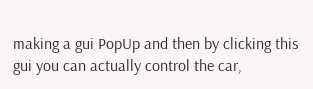making a gui PopUp and then by clicking this gui you can actually control the car,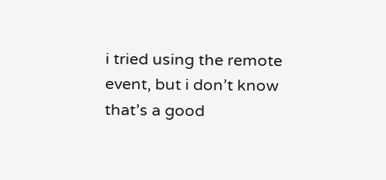i tried using the remote event, but i don’t know that’s a good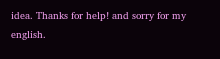idea. Thanks for help! and sorry for my english.